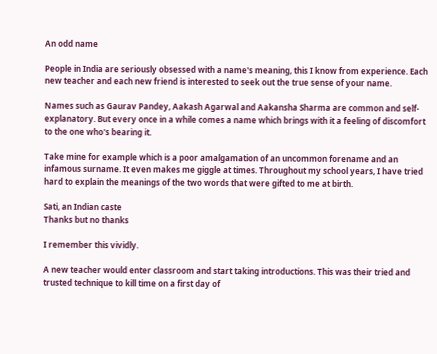An odd name

People in India are seriously obsessed with a name's meaning, this I know from experience. Each new teacher and each new friend is interested to seek out the true sense of your name.

Names such as Gaurav Pandey, Aakash Agarwal and Aakansha Sharma are common and self-explanatory. But every once in a while comes a name which brings with it a feeling of discomfort to the one who's bearing it.

Take mine for example which is a poor amalgamation of an uncommon forename and an infamous surname. It even makes me giggle at times. Throughout my school years, I have tried hard to explain the meanings of the two words that were gifted to me at birth.

Sati, an Indian caste
Thanks but no thanks

I remember this vividly.

A new teacher would enter classroom and start taking introductions. This was their tried and trusted technique to kill time on a first day of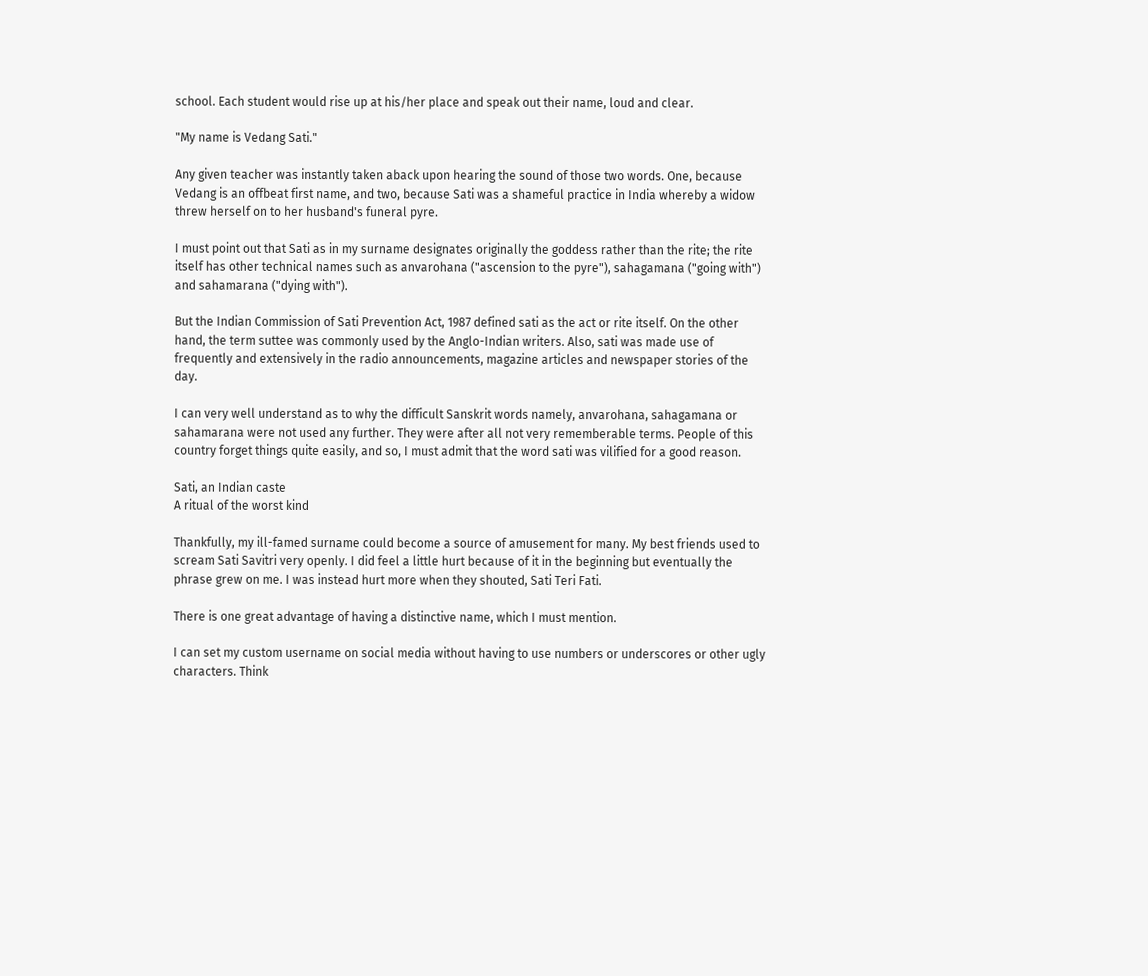school. Each student would rise up at his/her place and speak out their name, loud and clear.

"My name is Vedang Sati."

Any given teacher was instantly taken aback upon hearing the sound of those two words. One, because Vedang is an offbeat first name, and two, because Sati was a shameful practice in India whereby a widow threw herself on to her husband's funeral pyre.

I must point out that Sati as in my surname designates originally the goddess rather than the rite; the rite itself has other technical names such as anvarohana ("ascension to the pyre"), sahagamana ("going with") and sahamarana ("dying with").

But the Indian Commission of Sati Prevention Act, 1987 defined sati as the act or rite itself. On the other hand, the term suttee was commonly used by the Anglo-Indian writers. Also, sati was made use of frequently and extensively in the radio announcements, magazine articles and newspaper stories of the day.

I can very well understand as to why the difficult Sanskrit words namely, anvarohana, sahagamana or sahamarana were not used any further. They were after all not very rememberable terms. People of this country forget things quite easily, and so, I must admit that the word sati was vilified for a good reason.

Sati, an Indian caste
A ritual of the worst kind

Thankfully, my ill-famed surname could become a source of amusement for many. My best friends used to scream Sati Savitri very openly. I did feel a little hurt because of it in the beginning but eventually the phrase grew on me. I was instead hurt more when they shouted, Sati Teri Fati.

There is one great advantage of having a distinctive name, which I must mention.

I can set my custom username on social media without having to use numbers or underscores or other ugly characters. Think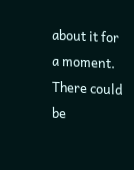about it for a moment. There could be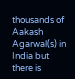thousands of Aakash Agarwal(s) in India but there is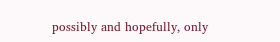possibly and hopefully, only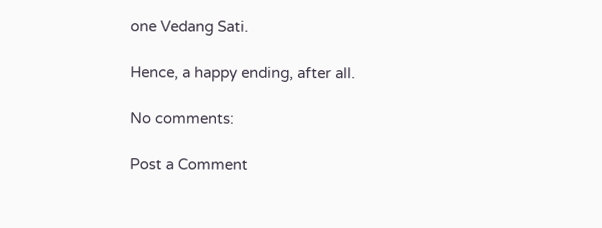one Vedang Sati.

Hence, a happy ending, after all.

No comments:

Post a Comment